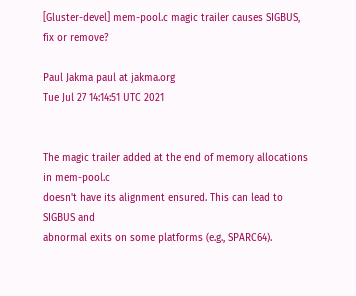[Gluster-devel] mem-pool.c magic trailer causes SIGBUS, fix or remove?

Paul Jakma paul at jakma.org
Tue Jul 27 14:14:51 UTC 2021


The magic trailer added at the end of memory allocations in mem-pool.c
doesn't have its alignment ensured. This can lead to SIGBUS and
abnormal exits on some platforms (e.g., SPARC64).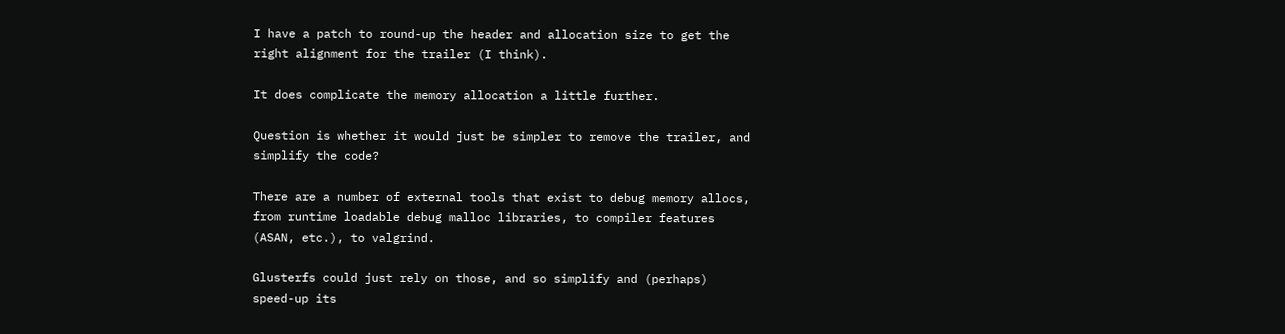I have a patch to round-up the header and allocation size to get the
right alignment for the trailer (I think).

It does complicate the memory allocation a little further.

Question is whether it would just be simpler to remove the trailer, and
simplify the code?

There are a number of external tools that exist to debug memory allocs,
from runtime loadable debug malloc libraries, to compiler features
(ASAN, etc.), to valgrind.

Glusterfs could just rely on those, and so simplify and (perhaps)
speed-up its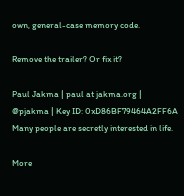own, general-case memory code.

Remove the trailer? Or fix it?

Paul Jakma | paul at jakma.org | @pjakma | Key ID: 0xD86BF79464A2FF6A
Many people are secretly interested in life.

More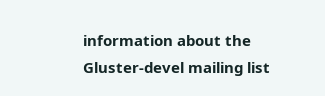information about the Gluster-devel mailing list